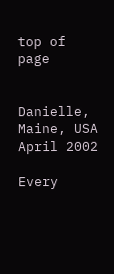top of page


Danielle, Maine, USA
April 2002

Every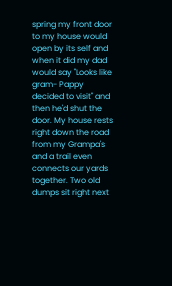spring my front door to my house would open by its self and when it did my dad would say "Looks like gram- Pappy decided to visit" and then he'd shut the door. My house rests right down the road from my Grampa's and a trail even connects our yards together. Two old dumps sit right next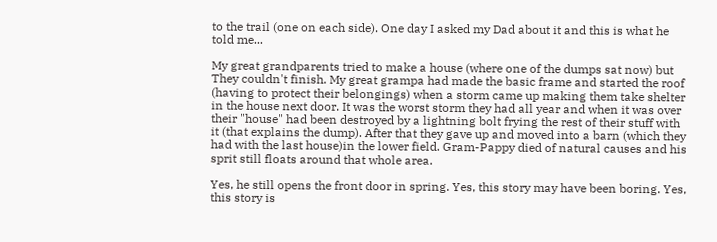to the trail (one on each side). One day I asked my Dad about it and this is what he told me...

My great grandparents tried to make a house (where one of the dumps sat now) but They couldn't finish. My great grampa had made the basic frame and started the roof (having to protect their belongings) when a storm came up making them take shelter in the house next door. It was the worst storm they had all year and when it was over their "house" had been destroyed by a lightning bolt frying the rest of their stuff with it (that explains the dump). After that they gave up and moved into a barn (which they had with the last house)in the lower field. Gram-Pappy died of natural causes and his sprit still floats around that whole area.

Yes, he still opens the front door in spring. Yes, this story may have been boring. Yes, this story is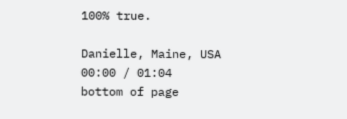100% true.

Danielle, Maine, USA
00:00 / 01:04
bottom of page